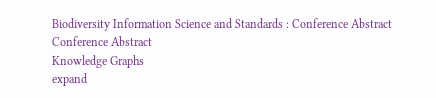Biodiversity Information Science and Standards : Conference Abstract
Conference Abstract
Knowledge Graphs
expand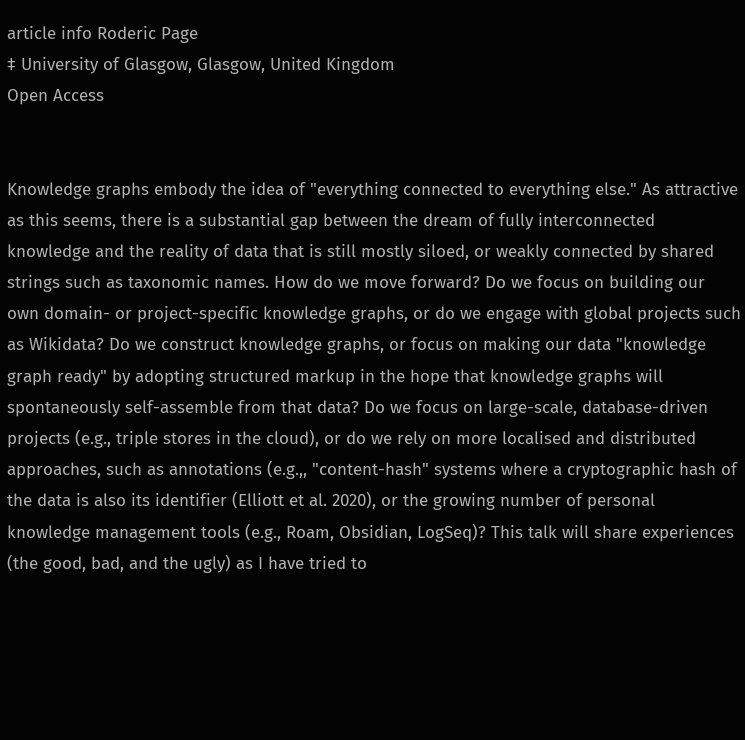article info Roderic Page
‡ University of Glasgow, Glasgow, United Kingdom
Open Access


Knowledge graphs embody the idea of "everything connected to everything else." As attractive as this seems, there is a substantial gap between the dream of fully interconnected knowledge and the reality of data that is still mostly siloed, or weakly connected by shared strings such as taxonomic names. How do we move forward? Do we focus on building our own domain- or project-specific knowledge graphs, or do we engage with global projects such as Wikidata? Do we construct knowledge graphs, or focus on making our data "knowledge graph ready" by adopting structured markup in the hope that knowledge graphs will spontaneously self-assemble from that data? Do we focus on large-scale, database-driven projects (e.g., triple stores in the cloud), or do we rely on more localised and distributed approaches, such as annotations (e.g.,, "content-hash" systems where a cryptographic hash of the data is also its identifier (Elliott et al. 2020), or the growing number of personal knowledge management tools (e.g., Roam, Obsidian, LogSeq)? This talk will share experiences (the good, bad, and the ugly) as I have tried to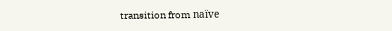transition from naïve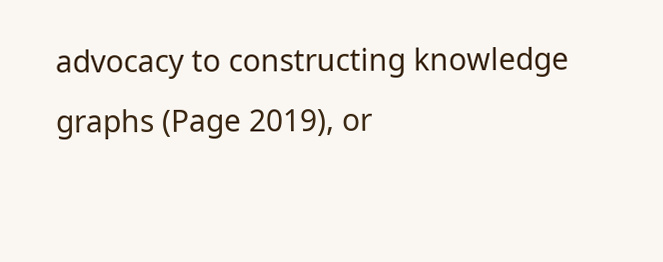advocacy to constructing knowledge graphs (Page 2019), or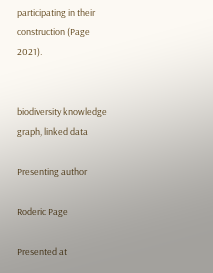participating in their construction (Page 2021).


biodiversity knowledge graph, linked data

Presenting author

Roderic Page

Presented at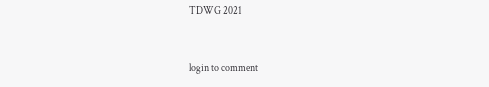TDWG 2021


login to comment